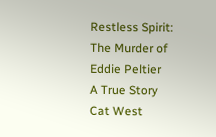Restless Spirit: The Murder of Eddie Peltier
A True Story
Cat West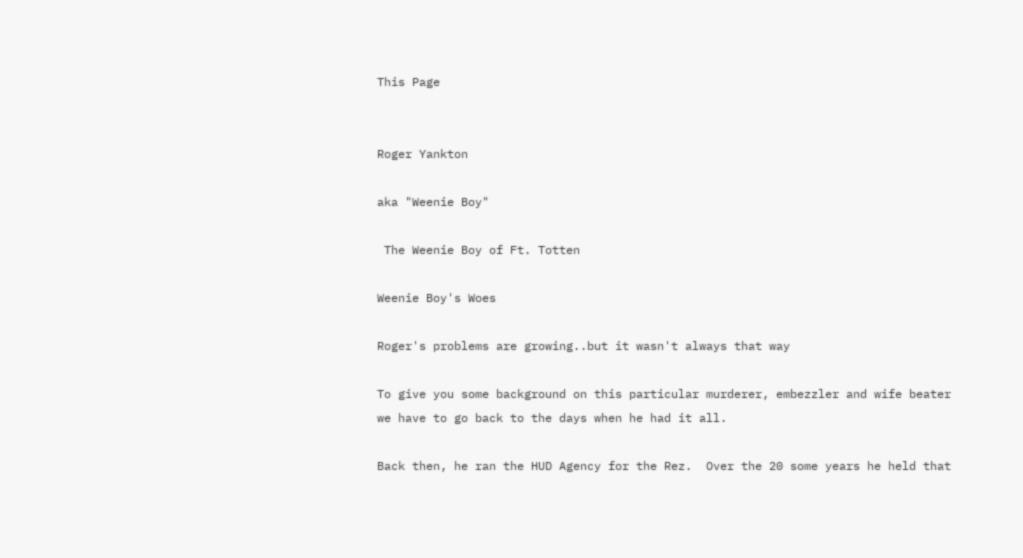This Page


Roger Yankton

aka "Weenie Boy"

 The Weenie Boy of Ft. Totten

Weenie Boy's Woes

Roger's problems are growing..but it wasn't always that way

To give you some background on this particular murderer, embezzler and wife beater we have to go back to the days when he had it all.

Back then, he ran the HUD Agency for the Rez.  Over the 20 some years he held that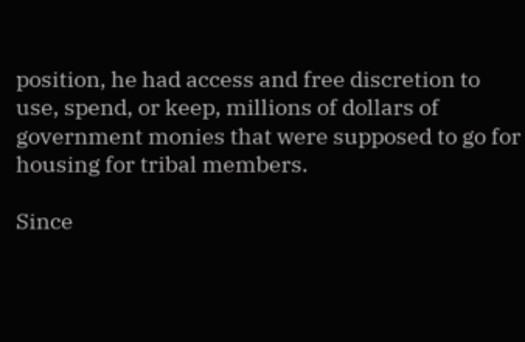position, he had access and free discretion to use, spend, or keep, millions of dollars of government monies that were supposed to go for housing for tribal members.

Since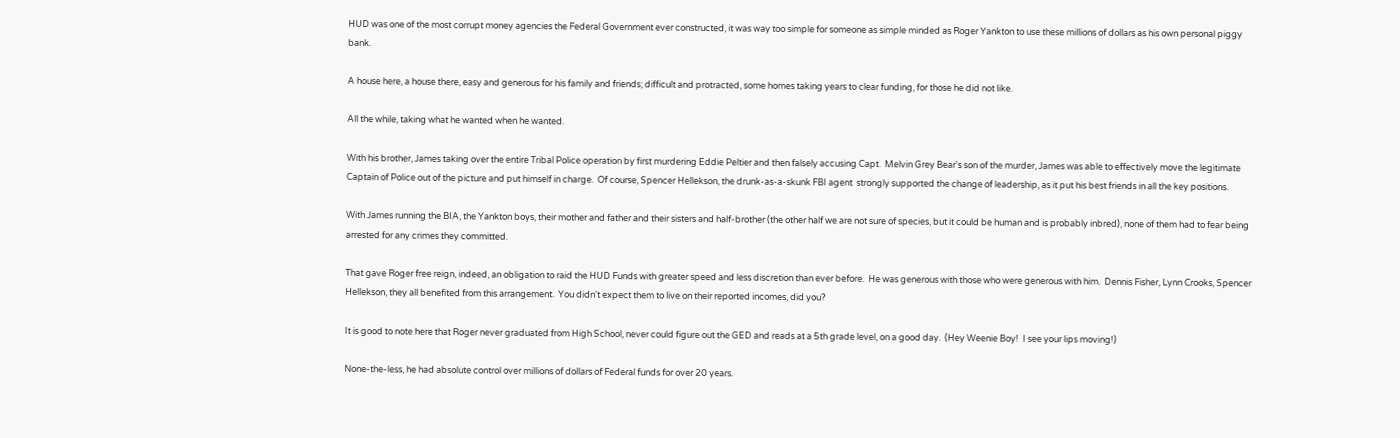HUD was one of the most corrupt money agencies the Federal Government ever constructed, it was way too simple for someone as simple minded as Roger Yankton to use these millions of dollars as his own personal piggy bank.

A house here, a house there, easy and generous for his family and friends; difficult and protracted, some homes taking years to clear funding, for those he did not like.

All the while, taking what he wanted when he wanted.

With his brother, James taking over the entire Tribal Police operation by first murdering Eddie Peltier and then falsely accusing Capt.  Melvin Grey Bear's son of the murder, James was able to effectively move the legitimate Captain of Police out of the picture and put himself in charge.  Of course, Spencer Hellekson, the drunk-as-a-skunk FBI agent  strongly supported the change of leadership, as it put his best friends in all the key positions.

With James running the BIA, the Yankton boys, their mother and father and their sisters and half-brother (the other half we are not sure of species, but it could be human and is probably inbred), none of them had to fear being arrested for any crimes they committed.

That gave Roger free reign, indeed, an obligation to raid the HUD Funds with greater speed and less discretion than ever before.  He was generous with those who were generous with him.  Dennis Fisher, Lynn Crooks, Spencer Hellekson, they all benefited from this arrangement.  You didn't expect them to live on their reported incomes, did you?

It is good to note here that Roger never graduated from High School, never could figure out the GED and reads at a 5th grade level, on a good day.  (Hey Weenie Boy!  I see your lips moving!)

None-the-less, he had absolute control over millions of dollars of Federal funds for over 20 years.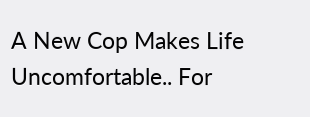A New Cop Makes Life Uncomfortable.. For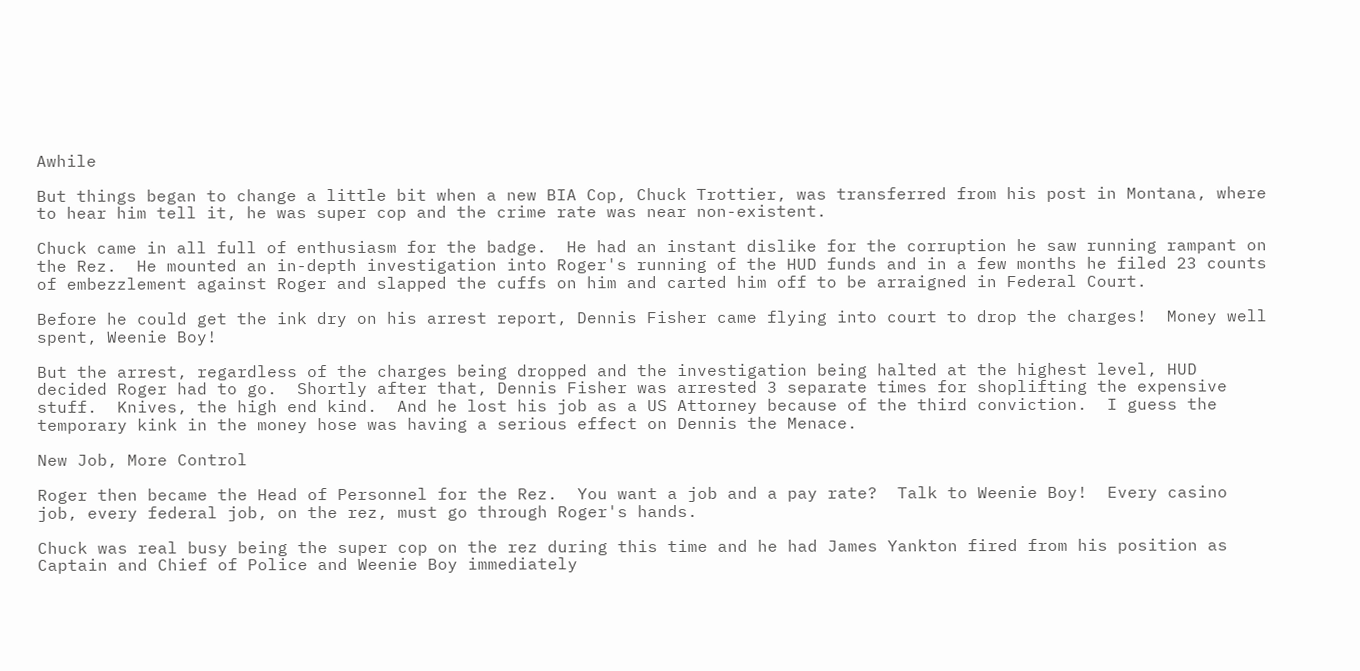Awhile

But things began to change a little bit when a new BIA Cop, Chuck Trottier, was transferred from his post in Montana, where to hear him tell it, he was super cop and the crime rate was near non-existent.

Chuck came in all full of enthusiasm for the badge.  He had an instant dislike for the corruption he saw running rampant on the Rez.  He mounted an in-depth investigation into Roger's running of the HUD funds and in a few months he filed 23 counts of embezzlement against Roger and slapped the cuffs on him and carted him off to be arraigned in Federal Court.

Before he could get the ink dry on his arrest report, Dennis Fisher came flying into court to drop the charges!  Money well spent, Weenie Boy!

But the arrest, regardless of the charges being dropped and the investigation being halted at the highest level, HUD decided Roger had to go.  Shortly after that, Dennis Fisher was arrested 3 separate times for shoplifting the expensive stuff.  Knives, the high end kind.  And he lost his job as a US Attorney because of the third conviction.  I guess the temporary kink in the money hose was having a serious effect on Dennis the Menace.

New Job, More Control

Roger then became the Head of Personnel for the Rez.  You want a job and a pay rate?  Talk to Weenie Boy!  Every casino job, every federal job, on the rez, must go through Roger's hands.

Chuck was real busy being the super cop on the rez during this time and he had James Yankton fired from his position as Captain and Chief of Police and Weenie Boy immediately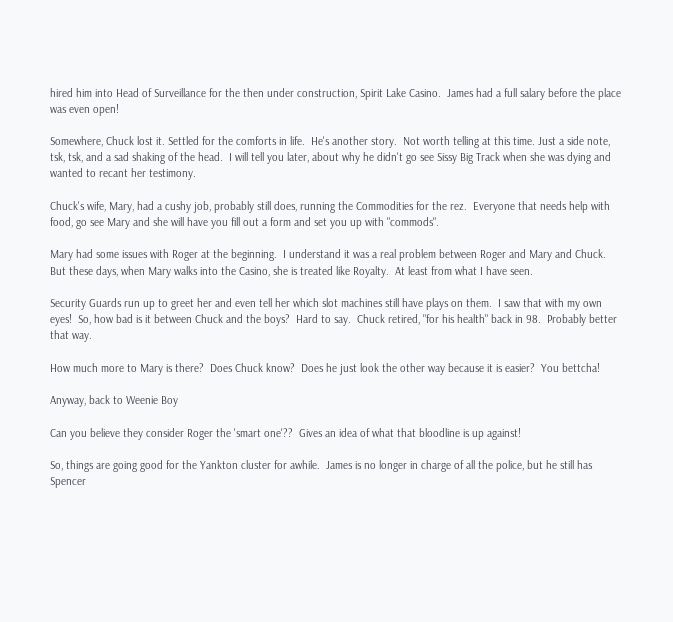hired him into Head of Surveillance for the then under construction, Spirit Lake Casino.  James had a full salary before the place was even open!

Somewhere, Chuck lost it. Settled for the comforts in life.  He's another story.  Not worth telling at this time. Just a side note, tsk, tsk, and a sad shaking of the head.  I will tell you later, about why he didn't go see Sissy Big Track when she was dying and wanted to recant her testimony.

Chuck's wife, Mary, had a cushy job, probably still does, running the Commodities for the rez.  Everyone that needs help with food, go see Mary and she will have you fill out a form and set you up with "commods".

Mary had some issues with Roger at the beginning.  I understand it was a real problem between Roger and Mary and Chuck.  But these days, when Mary walks into the Casino, she is treated like Royalty.  At least from what I have seen.

Security Guards run up to greet her and even tell her which slot machines still have plays on them.  I saw that with my own eyes!  So, how bad is it between Chuck and the boys?  Hard to say.  Chuck retired, "for his health" back in 98.  Probably better that way.

How much more to Mary is there?  Does Chuck know?  Does he just look the other way because it is easier?  You bettcha!

Anyway, back to Weenie Boy

Can you believe they consider Roger the 'smart one'??  Gives an idea of what that bloodline is up against!

So, things are going good for the Yankton cluster for awhile.  James is no longer in charge of all the police, but he still has Spencer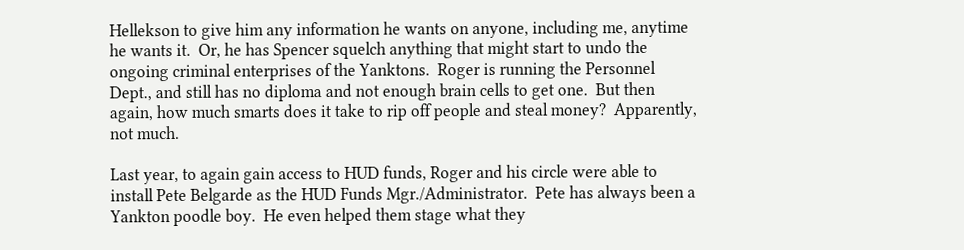Hellekson to give him any information he wants on anyone, including me, anytime he wants it.  Or, he has Spencer squelch anything that might start to undo the ongoing criminal enterprises of the Yanktons.  Roger is running the Personnel Dept., and still has no diploma and not enough brain cells to get one.  But then again, how much smarts does it take to rip off people and steal money?  Apparently, not much.

Last year, to again gain access to HUD funds, Roger and his circle were able to install Pete Belgarde as the HUD Funds Mgr./Administrator.  Pete has always been a Yankton poodle boy.  He even helped them stage what they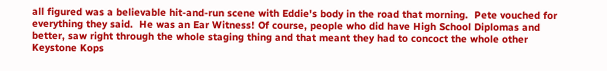all figured was a believable hit-and-run scene with Eddie's body in the road that morning.  Pete vouched for everything they said.  He was an Ear Witness! Of course, people who did have High School Diplomas and better, saw right through the whole staging thing and that meant they had to concoct the whole other Keystone Kops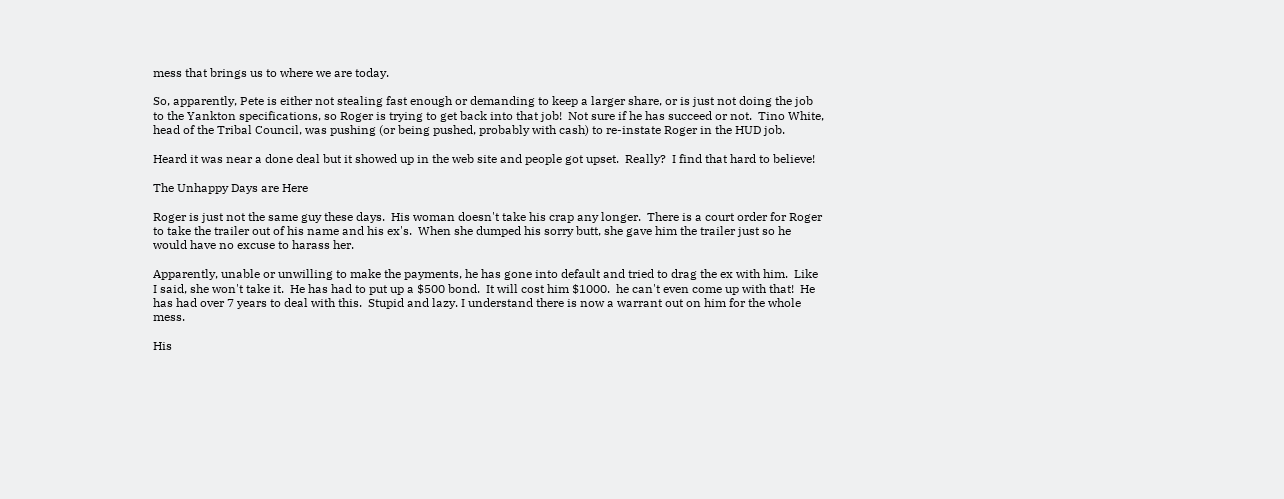mess that brings us to where we are today.

So, apparently, Pete is either not stealing fast enough or demanding to keep a larger share, or is just not doing the job to the Yankton specifications, so Roger is trying to get back into that job!  Not sure if he has succeed or not.  Tino White, head of the Tribal Council, was pushing (or being pushed, probably with cash) to re-instate Roger in the HUD job.

Heard it was near a done deal but it showed up in the web site and people got upset.  Really?  I find that hard to believe!

The Unhappy Days are Here

Roger is just not the same guy these days.  His woman doesn't take his crap any longer.  There is a court order for Roger to take the trailer out of his name and his ex's.  When she dumped his sorry butt, she gave him the trailer just so he would have no excuse to harass her.

Apparently, unable or unwilling to make the payments, he has gone into default and tried to drag the ex with him.  Like I said, she won't take it.  He has had to put up a $500 bond.  It will cost him $1000.  he can't even come up with that!  He has had over 7 years to deal with this.  Stupid and lazy. I understand there is now a warrant out on him for the whole mess.

His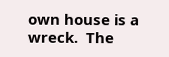own house is a wreck.  The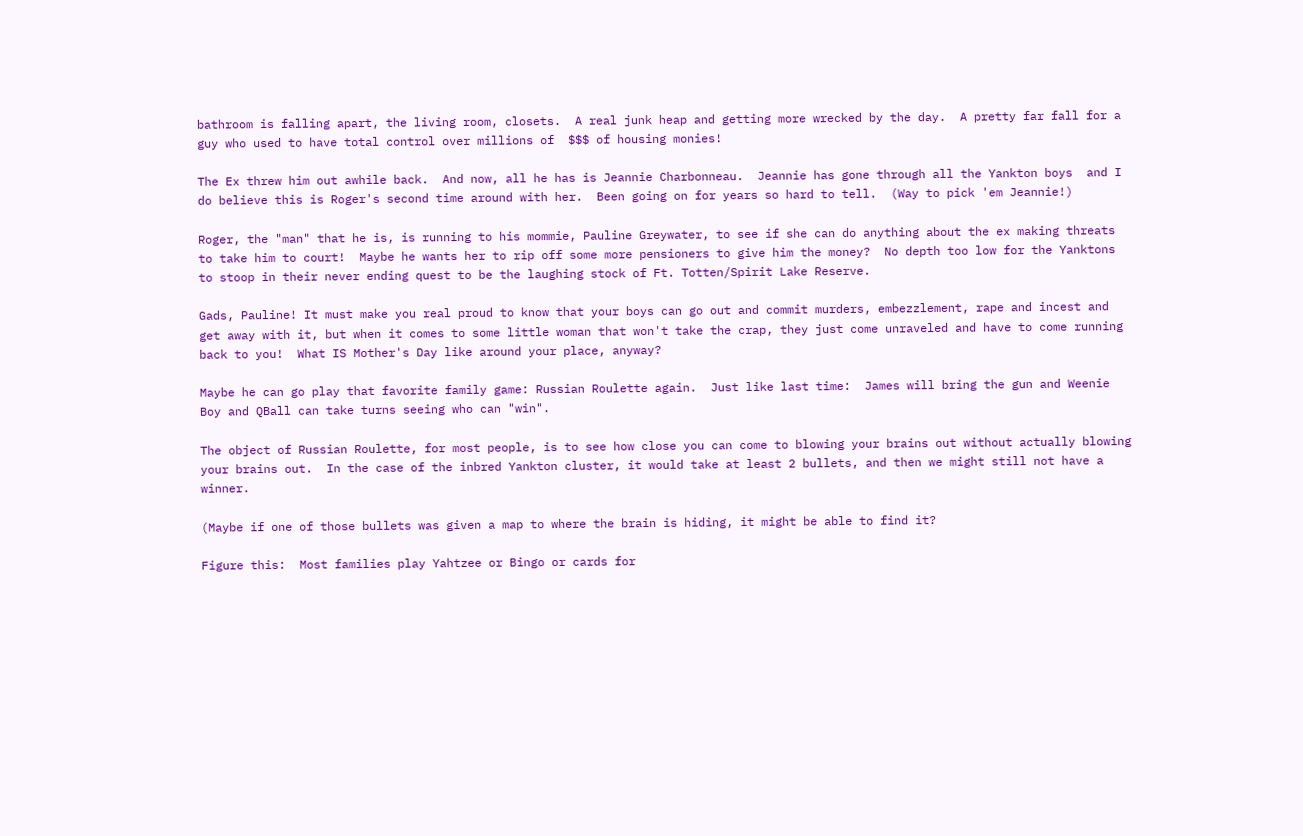bathroom is falling apart, the living room, closets.  A real junk heap and getting more wrecked by the day.  A pretty far fall for a guy who used to have total control over millions of  $$$ of housing monies!

The Ex threw him out awhile back.  And now, all he has is Jeannie Charbonneau.  Jeannie has gone through all the Yankton boys  and I do believe this is Roger's second time around with her.  Been going on for years so hard to tell.  (Way to pick 'em Jeannie!)

Roger, the "man" that he is, is running to his mommie, Pauline Greywater, to see if she can do anything about the ex making threats to take him to court!  Maybe he wants her to rip off some more pensioners to give him the money?  No depth too low for the Yanktons to stoop in their never ending quest to be the laughing stock of Ft. Totten/Spirit Lake Reserve.

Gads, Pauline! It must make you real proud to know that your boys can go out and commit murders, embezzlement, rape and incest and get away with it, but when it comes to some little woman that won't take the crap, they just come unraveled and have to come running back to you!  What IS Mother's Day like around your place, anyway?

Maybe he can go play that favorite family game: Russian Roulette again.  Just like last time:  James will bring the gun and Weenie Boy and QBall can take turns seeing who can "win".

The object of Russian Roulette, for most people, is to see how close you can come to blowing your brains out without actually blowing your brains out.  In the case of the inbred Yankton cluster, it would take at least 2 bullets, and then we might still not have a winner.

(Maybe if one of those bullets was given a map to where the brain is hiding, it might be able to find it?

Figure this:  Most families play Yahtzee or Bingo or cards for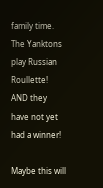family time.  The Yanktons play Russian Roullette! AND they have not yet had a winner!

Maybe this will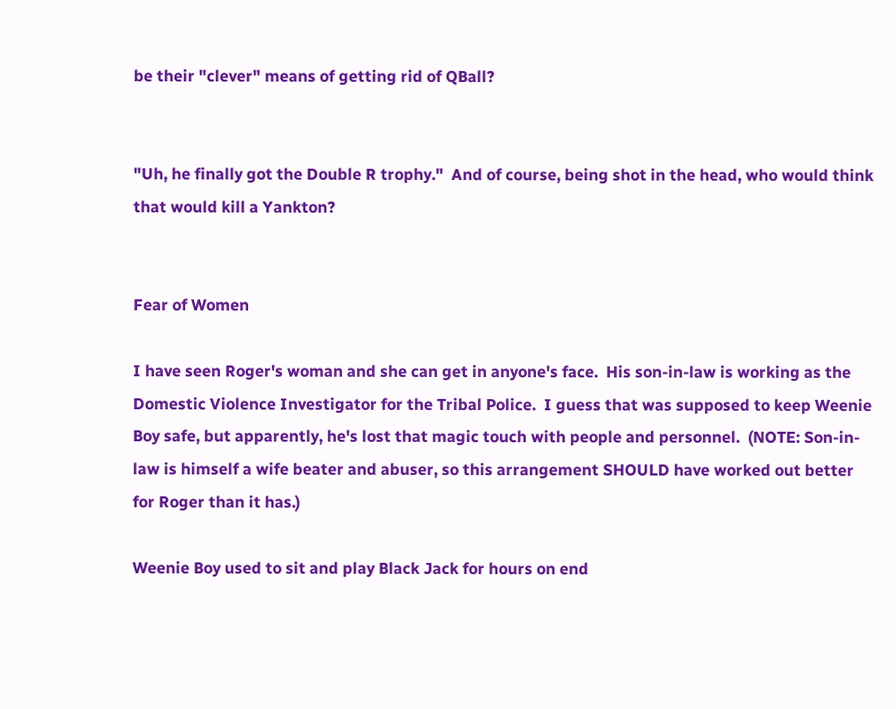be their "clever" means of getting rid of QBall?


"Uh, he finally got the Double R trophy."  And of course, being shot in the head, who would think that would kill a Yankton?


Fear of Women

I have seen Roger's woman and she can get in anyone's face.  His son-in-law is working as the Domestic Violence Investigator for the Tribal Police.  I guess that was supposed to keep Weenie Boy safe, but apparently, he's lost that magic touch with people and personnel.  (NOTE: Son-in-law is himself a wife beater and abuser, so this arrangement SHOULD have worked out better for Roger than it has.)

Weenie Boy used to sit and play Black Jack for hours on end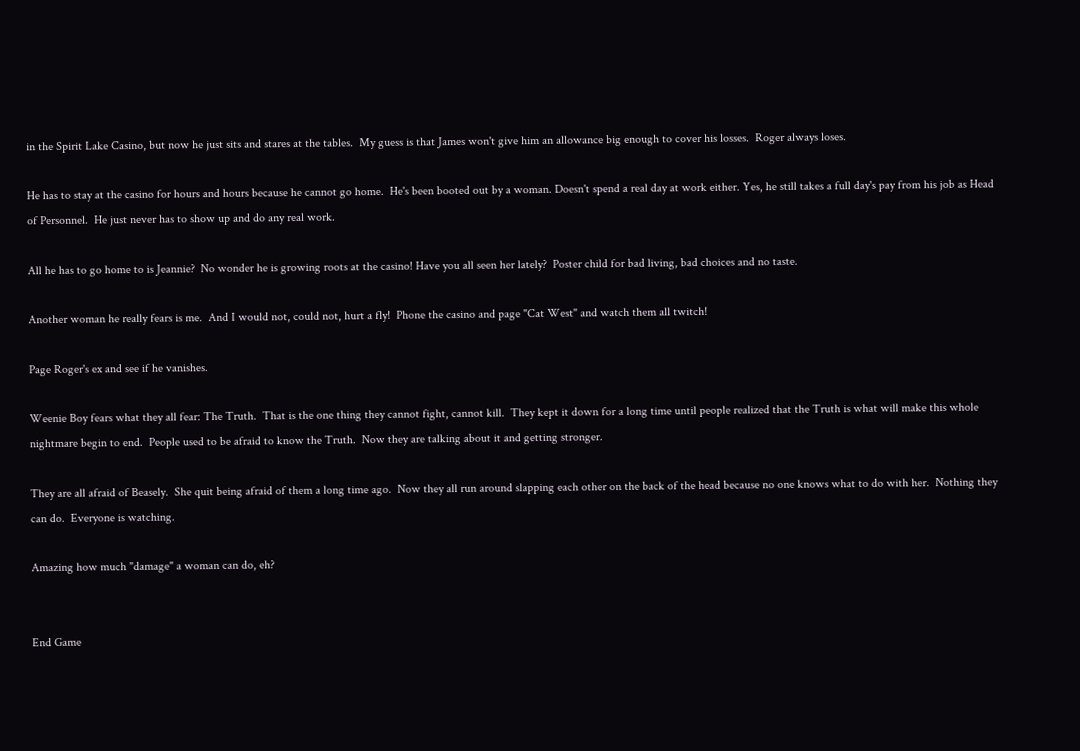in the Spirit Lake Casino, but now he just sits and stares at the tables.  My guess is that James won't give him an allowance big enough to cover his losses.  Roger always loses.

He has to stay at the casino for hours and hours because he cannot go home.  He's been booted out by a woman. Doesn't spend a real day at work either. Yes, he still takes a full day's pay from his job as Head of Personnel.  He just never has to show up and do any real work.

All he has to go home to is Jeannie?  No wonder he is growing roots at the casino! Have you all seen her lately?  Poster child for bad living, bad choices and no taste.

Another woman he really fears is me.  And I would not, could not, hurt a fly!  Phone the casino and page "Cat West" and watch them all twitch!

Page Roger's ex and see if he vanishes.

Weenie Boy fears what they all fear: The Truth.  That is the one thing they cannot fight, cannot kill.  They kept it down for a long time until people realized that the Truth is what will make this whole nightmare begin to end.  People used to be afraid to know the Truth.  Now they are talking about it and getting stronger.

They are all afraid of Beasely.  She quit being afraid of them a long time ago.  Now they all run around slapping each other on the back of the head because no one knows what to do with her.  Nothing they can do.  Everyone is watching.

Amazing how much "damage" a woman can do, eh?


End Game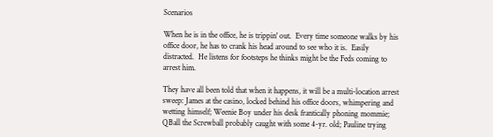Scenarios

When he is in the office, he is trippin' out.  Every time someone walks by his office door, he has to crank his head around to see who it is.  Easily distracted.  He listens for footsteps he thinks might be the Feds coming to arrest him.

They have all been told that when it happens, it will be a multi-location arrest sweep: James at the casino, locked behind his office doors, whimpering and wetting himself; Weenie Boy under his desk frantically phoning mommie; QBall the Screwball probably caught with some 4-yr. old; Pauline trying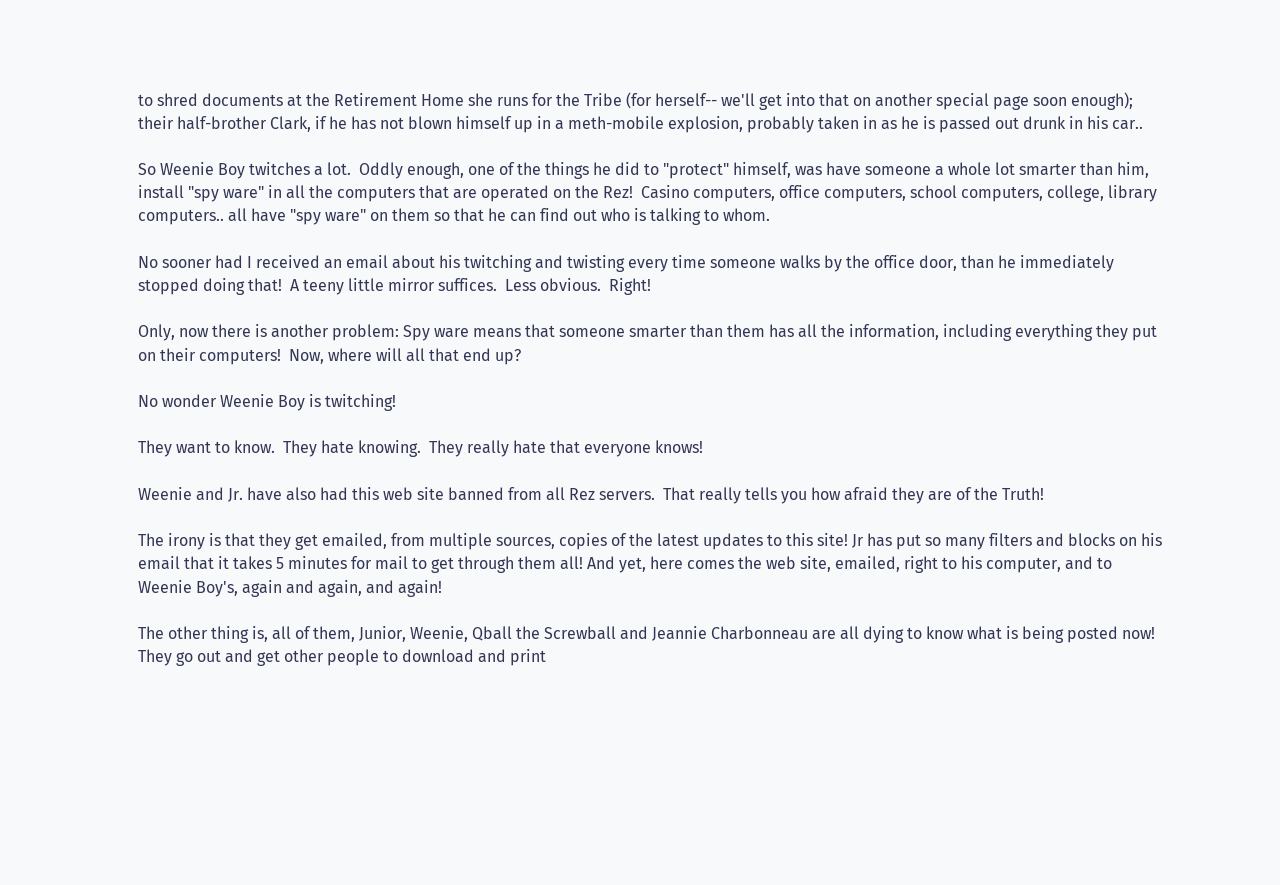to shred documents at the Retirement Home she runs for the Tribe (for herself-- we'll get into that on another special page soon enough);  their half-brother Clark, if he has not blown himself up in a meth-mobile explosion, probably taken in as he is passed out drunk in his car..

So Weenie Boy twitches a lot.  Oddly enough, one of the things he did to "protect" himself, was have someone a whole lot smarter than him, install "spy ware" in all the computers that are operated on the Rez!  Casino computers, office computers, school computers, college, library computers.. all have "spy ware" on them so that he can find out who is talking to whom.

No sooner had I received an email about his twitching and twisting every time someone walks by the office door, than he immediately stopped doing that!  A teeny little mirror suffices.  Less obvious.  Right!

Only, now there is another problem: Spy ware means that someone smarter than them has all the information, including everything they put on their computers!  Now, where will all that end up?

No wonder Weenie Boy is twitching!

They want to know.  They hate knowing.  They really hate that everyone knows!

Weenie and Jr. have also had this web site banned from all Rez servers.  That really tells you how afraid they are of the Truth!

The irony is that they get emailed, from multiple sources, copies of the latest updates to this site! Jr has put so many filters and blocks on his email that it takes 5 minutes for mail to get through them all! And yet, here comes the web site, emailed, right to his computer, and to Weenie Boy's, again and again, and again!

The other thing is, all of them, Junior, Weenie, Qball the Screwball and Jeannie Charbonneau are all dying to know what is being posted now!  They go out and get other people to download and print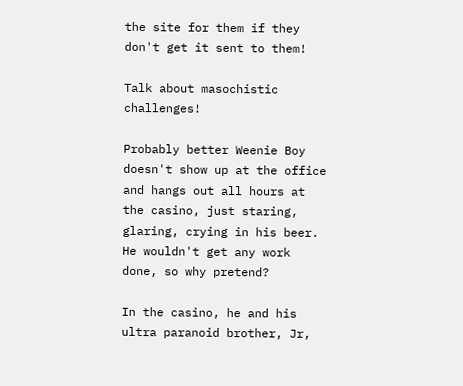the site for them if they don't get it sent to them!

Talk about masochistic challenges!

Probably better Weenie Boy doesn't show up at the office and hangs out all hours at the casino, just staring, glaring, crying in his beer.  He wouldn't get any work done, so why pretend?

In the casino, he and his ultra paranoid brother, Jr,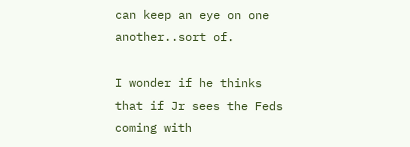can keep an eye on one another..sort of.

I wonder if he thinks that if Jr sees the Feds coming with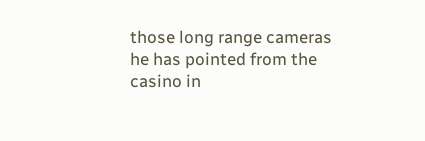those long range cameras he has pointed from the casino in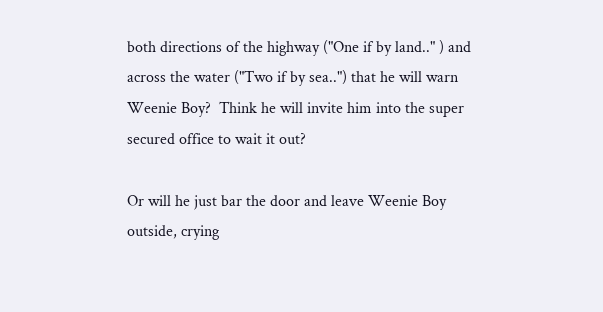both directions of the highway ("One if by land.." ) and across the water ("Two if by sea..") that he will warn Weenie Boy?  Think he will invite him into the super secured office to wait it out?

Or will he just bar the door and leave Weenie Boy outside, crying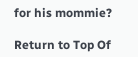for his mommie?

Return to Top Of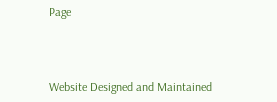Page



Website Designed and Maintained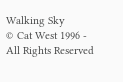Walking Sky
© Cat West 1996 -
All Rights Reserved